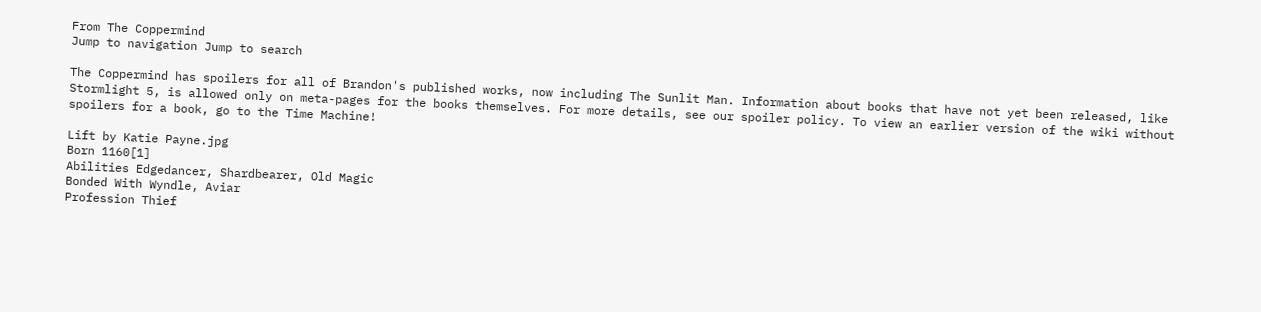From The Coppermind
Jump to navigation Jump to search

The Coppermind has spoilers for all of Brandon's published works, now including The Sunlit Man. Information about books that have not yet been released, like Stormlight 5, is allowed only on meta-pages for the books themselves. For more details, see our spoiler policy. To view an earlier version of the wiki without spoilers for a book, go to the Time Machine!

Lift by Katie Payne.jpg
Born 1160[1]
Abilities Edgedancer, Shardbearer, Old Magic
Bonded With Wyndle, Aviar
Profession Thief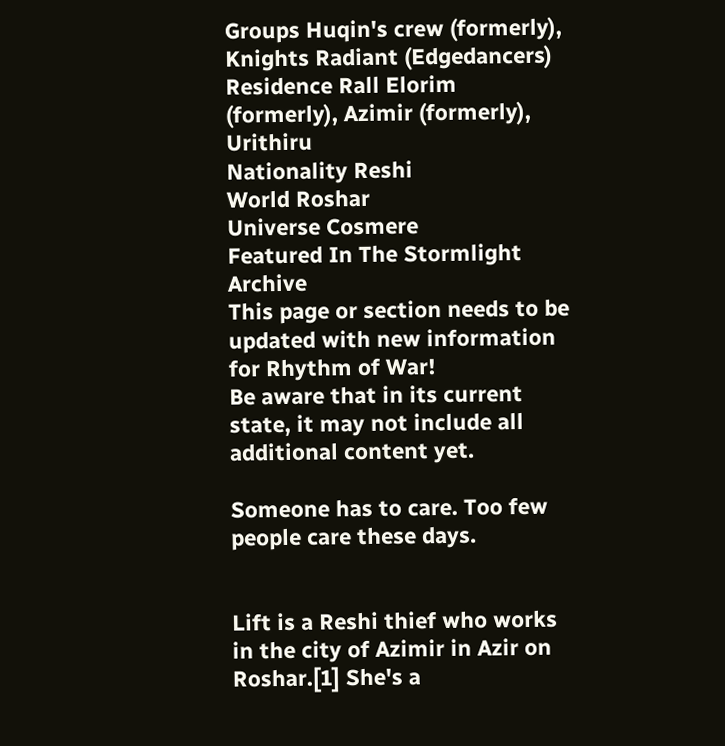Groups Huqin's crew (formerly), Knights Radiant (Edgedancers)
Residence Rall Elorim (formerly), Azimir (formerly), Urithiru
Nationality Reshi
World Roshar
Universe Cosmere
Featured In The Stormlight Archive
This page or section needs to be updated with new information for Rhythm of War!
Be aware that in its current state, it may not include all additional content yet.

Someone has to care. Too few people care these days.


Lift is a Reshi thief who works in the city of Azimir in Azir on Roshar.[1] She's a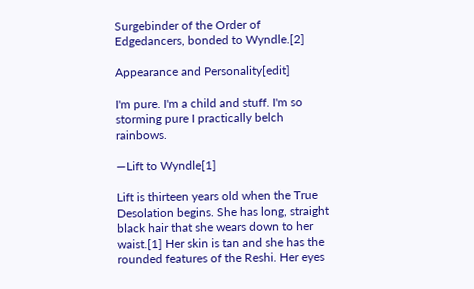Surgebinder of the Order of Edgedancers, bonded to Wyndle.[2]

Appearance and Personality[edit]

I'm pure. I'm a child and stuff. I'm so storming pure I practically belch rainbows.

—Lift to Wyndle[1]

Lift is thirteen years old when the True Desolation begins. She has long, straight black hair that she wears down to her waist.[1] Her skin is tan and she has the rounded features of the Reshi. Her eyes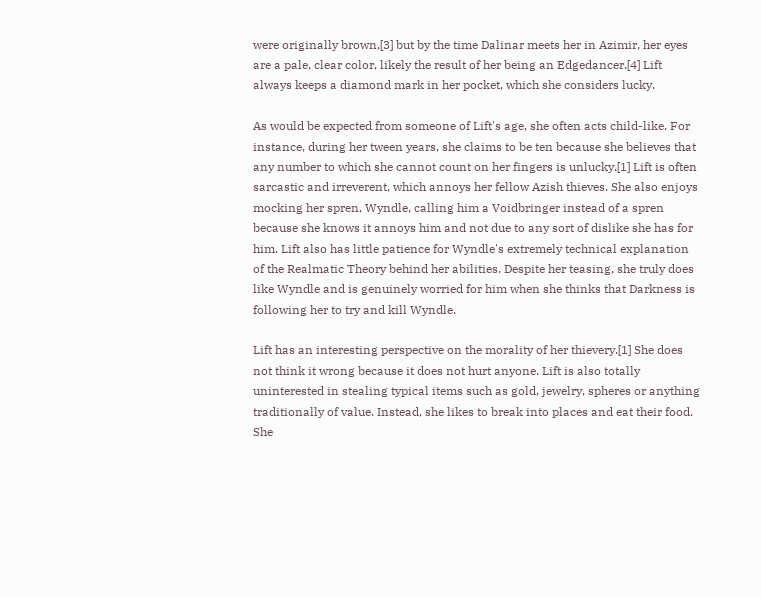were originally brown,[3] but by the time Dalinar meets her in Azimir, her eyes are a pale, clear color, likely the result of her being an Edgedancer.[4] Lift always keeps a diamond mark in her pocket, which she considers lucky.

As would be expected from someone of Lift's age, she often acts child-like. For instance, during her tween years, she claims to be ten because she believes that any number to which she cannot count on her fingers is unlucky.[1] Lift is often sarcastic and irreverent, which annoys her fellow Azish thieves. She also enjoys mocking her spren, Wyndle, calling him a Voidbringer instead of a spren because she knows it annoys him and not due to any sort of dislike she has for him. Lift also has little patience for Wyndle's extremely technical explanation of the Realmatic Theory behind her abilities. Despite her teasing, she truly does like Wyndle and is genuinely worried for him when she thinks that Darkness is following her to try and kill Wyndle.

Lift has an interesting perspective on the morality of her thievery.[1] She does not think it wrong because it does not hurt anyone. Lift is also totally uninterested in stealing typical items such as gold, jewelry, spheres or anything traditionally of value. Instead, she likes to break into places and eat their food. She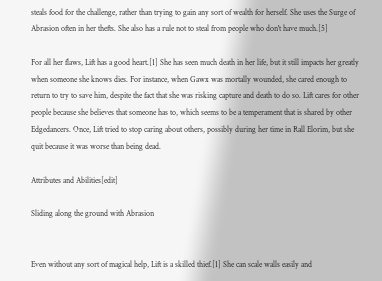steals food for the challenge, rather than trying to gain any sort of wealth for herself. She uses the Surge of Abrasion often in her thefts. She also has a rule not to steal from people who don't have much.[5]

For all her flaws, Lift has a good heart.[1] She has seen much death in her life, but it still impacts her greatly when someone she knows dies. For instance, when Gawx was mortally wounded, she cared enough to return to try to save him, despite the fact that she was risking capture and death to do so. Lift cares for other people because she believes that someone has to, which seems to be a temperament that is shared by other Edgedancers. Once, Lift tried to stop caring about others, possibly during her time in Rall Elorim, but she quit because it was worse than being dead.

Attributes and Abilities[edit]

Sliding along the ground with Abrasion


Even without any sort of magical help, Lift is a skilled thief.[1] She can scale walls easily and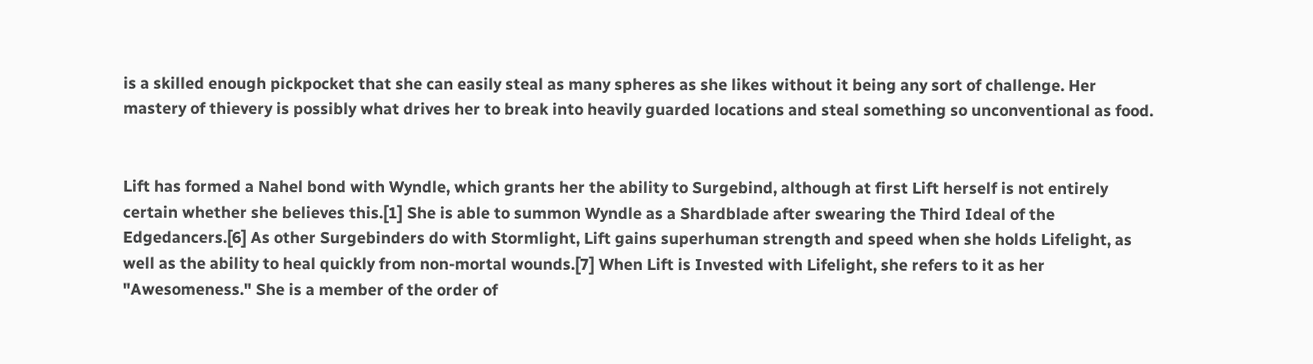is a skilled enough pickpocket that she can easily steal as many spheres as she likes without it being any sort of challenge. Her mastery of thievery is possibly what drives her to break into heavily guarded locations and steal something so unconventional as food.


Lift has formed a Nahel bond with Wyndle, which grants her the ability to Surgebind, although at first Lift herself is not entirely certain whether she believes this.[1] She is able to summon Wyndle as a Shardblade after swearing the Third Ideal of the Edgedancers.[6] As other Surgebinders do with Stormlight, Lift gains superhuman strength and speed when she holds Lifelight, as well as the ability to heal quickly from non-mortal wounds.[7] When Lift is Invested with Lifelight, she refers to it as her "Awesomeness." She is a member of the order of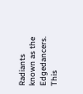Radiants known as the Edgedancers. This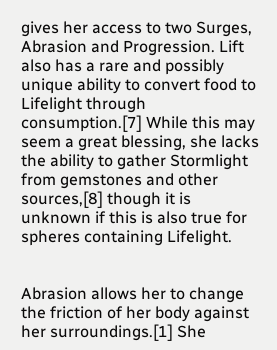gives her access to two Surges, Abrasion and Progression. Lift also has a rare and possibly unique ability to convert food to Lifelight through consumption.[7] While this may seem a great blessing, she lacks the ability to gather Stormlight from gemstones and other sources,[8] though it is unknown if this is also true for spheres containing Lifelight.


Abrasion allows her to change the friction of her body against her surroundings.[1] She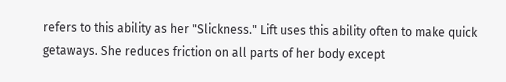refers to this ability as her "Slickness." Lift uses this ability often to make quick getaways. She reduces friction on all parts of her body except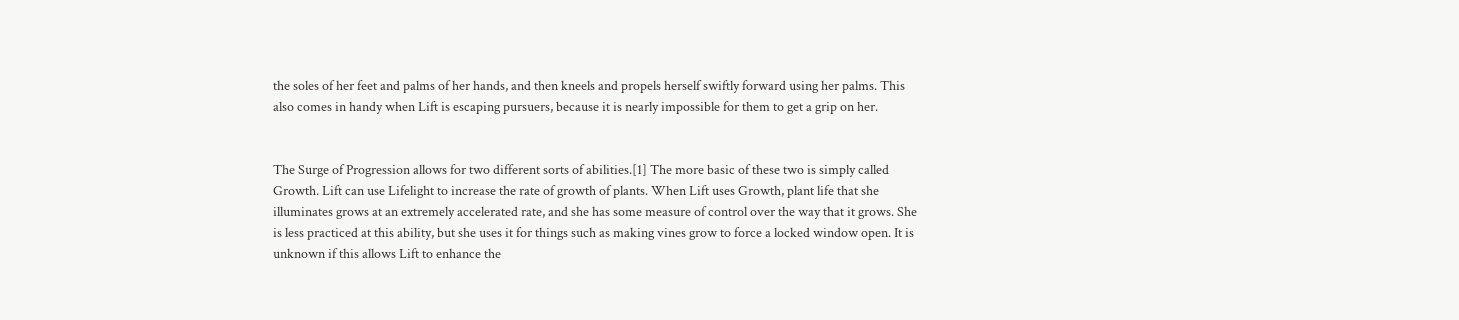the soles of her feet and palms of her hands, and then kneels and propels herself swiftly forward using her palms. This also comes in handy when Lift is escaping pursuers, because it is nearly impossible for them to get a grip on her.


The Surge of Progression allows for two different sorts of abilities.[1] The more basic of these two is simply called Growth. Lift can use Lifelight to increase the rate of growth of plants. When Lift uses Growth, plant life that she illuminates grows at an extremely accelerated rate, and she has some measure of control over the way that it grows. She is less practiced at this ability, but she uses it for things such as making vines grow to force a locked window open. It is unknown if this allows Lift to enhance the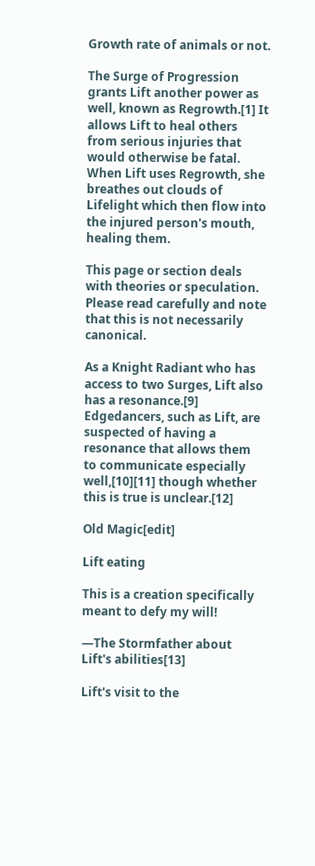Growth rate of animals or not.

The Surge of Progression grants Lift another power as well, known as Regrowth.[1] It allows Lift to heal others from serious injuries that would otherwise be fatal. When Lift uses Regrowth, she breathes out clouds of Lifelight which then flow into the injured person's mouth, healing them.

This page or section deals with theories or speculation.
Please read carefully and note that this is not necessarily canonical.

As a Knight Radiant who has access to two Surges, Lift also has a resonance.[9] Edgedancers, such as Lift, are suspected of having a resonance that allows them to communicate especially well,[10][11] though whether this is true is unclear.[12]

Old Magic[edit]

Lift eating

This is a creation specifically meant to defy my will!

—The Stormfather about Lift's abilities[13]

Lift's visit to the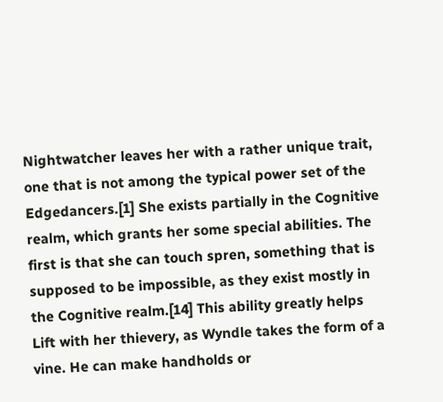Nightwatcher leaves her with a rather unique trait, one that is not among the typical power set of the Edgedancers.[1] She exists partially in the Cognitive realm, which grants her some special abilities. The first is that she can touch spren, something that is supposed to be impossible, as they exist mostly in the Cognitive realm.[14] This ability greatly helps Lift with her thievery, as Wyndle takes the form of a vine. He can make handholds or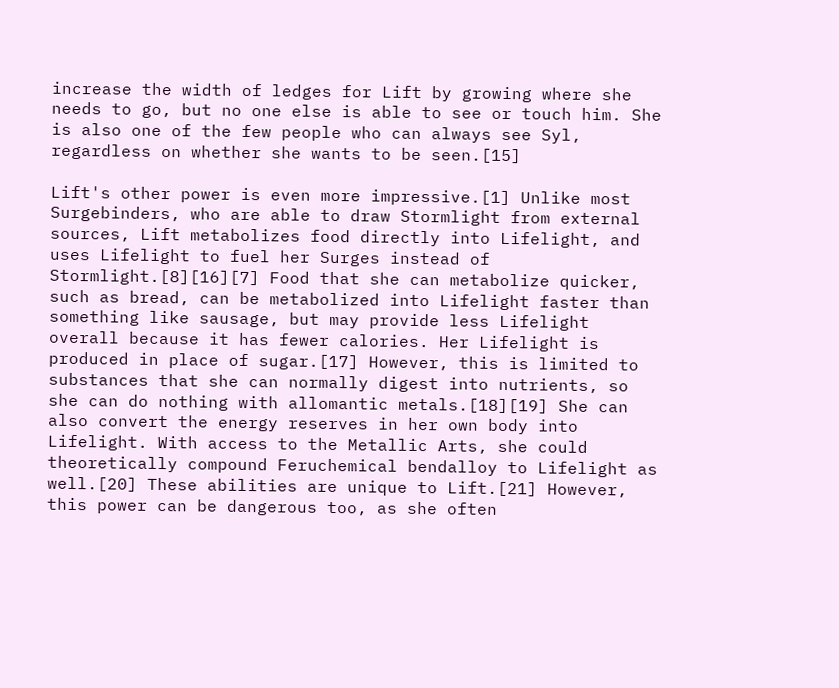increase the width of ledges for Lift by growing where she needs to go, but no one else is able to see or touch him. She is also one of the few people who can always see Syl, regardless on whether she wants to be seen.[15]

Lift's other power is even more impressive.[1] Unlike most Surgebinders, who are able to draw Stormlight from external sources, Lift metabolizes food directly into Lifelight, and uses Lifelight to fuel her Surges instead of Stormlight.[8][16][7] Food that she can metabolize quicker, such as bread, can be metabolized into Lifelight faster than something like sausage, but may provide less Lifelight overall because it has fewer calories. Her Lifelight is produced in place of sugar.[17] However, this is limited to substances that she can normally digest into nutrients, so she can do nothing with allomantic metals.[18][19] She can also convert the energy reserves in her own body into Lifelight. With access to the Metallic Arts, she could theoretically compound Feruchemical bendalloy to Lifelight as well.[20] These abilities are unique to Lift.[21] However, this power can be dangerous too, as she often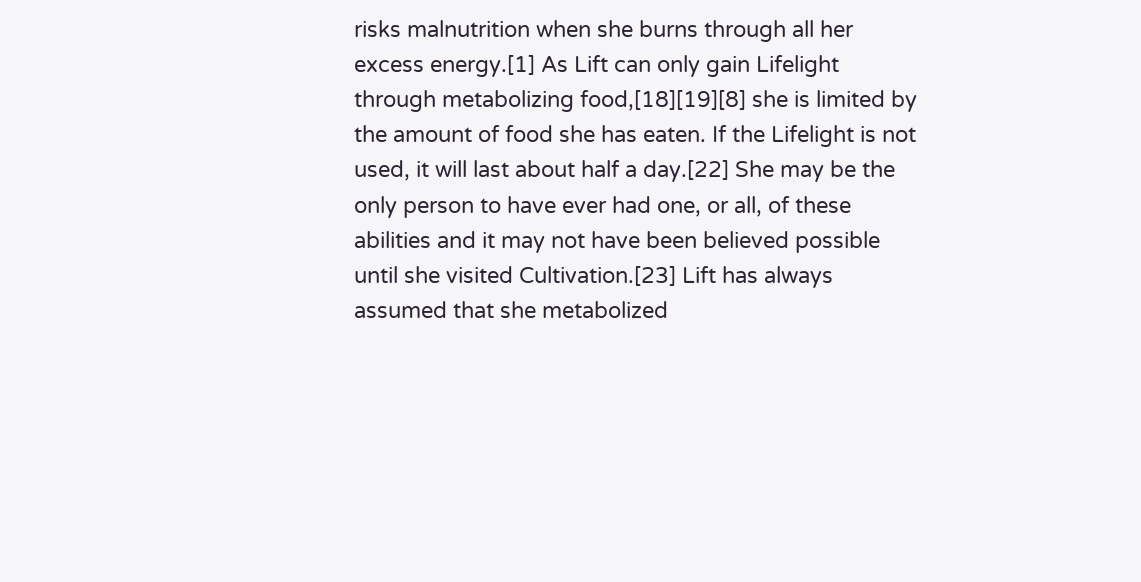risks malnutrition when she burns through all her excess energy.[1] As Lift can only gain Lifelight through metabolizing food,[18][19][8] she is limited by the amount of food she has eaten. If the Lifelight is not used, it will last about half a day.[22] She may be the only person to have ever had one, or all, of these abilities and it may not have been believed possible until she visited Cultivation.[23] Lift has always assumed that she metabolized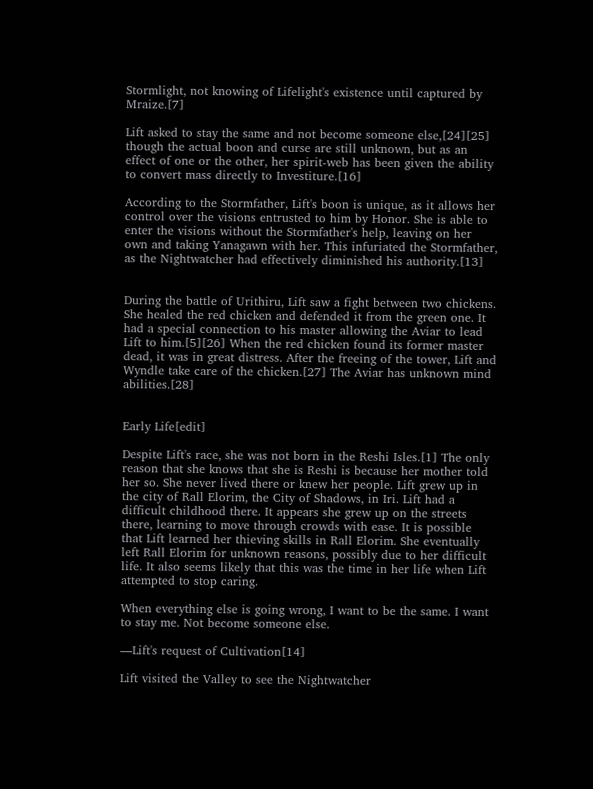Stormlight, not knowing of Lifelight's existence until captured by Mraize.[7]

Lift asked to stay the same and not become someone else,[24][25] though the actual boon and curse are still unknown, but as an effect of one or the other, her spirit-web has been given the ability to convert mass directly to Investiture.[16]

According to the Stormfather, Lift's boon is unique, as it allows her control over the visions entrusted to him by Honor. She is able to enter the visions without the Stormfather's help, leaving on her own and taking Yanagawn with her. This infuriated the Stormfather, as the Nightwatcher had effectively diminished his authority.[13]


During the battle of Urithiru, Lift saw a fight between two chickens. She healed the red chicken and defended it from the green one. It had a special connection to his master allowing the Aviar to lead Lift to him.[5][26] When the red chicken found its former master dead, it was in great distress. After the freeing of the tower, Lift and Wyndle take care of the chicken.[27] The Aviar has unknown mind abilities.[28]


Early Life[edit]

Despite Lift's race, she was not born in the Reshi Isles.[1] The only reason that she knows that she is Reshi is because her mother told her so. She never lived there or knew her people. Lift grew up in the city of Rall Elorim, the City of Shadows, in Iri. Lift had a difficult childhood there. It appears she grew up on the streets there, learning to move through crowds with ease. It is possible that Lift learned her thieving skills in Rall Elorim. She eventually left Rall Elorim for unknown reasons, possibly due to her difficult life. It also seems likely that this was the time in her life when Lift attempted to stop caring.

When everything else is going wrong, I want to be the same. I want to stay me. Not become someone else.

—Lift's request of Cultivation[14]

Lift visited the Valley to see the Nightwatcher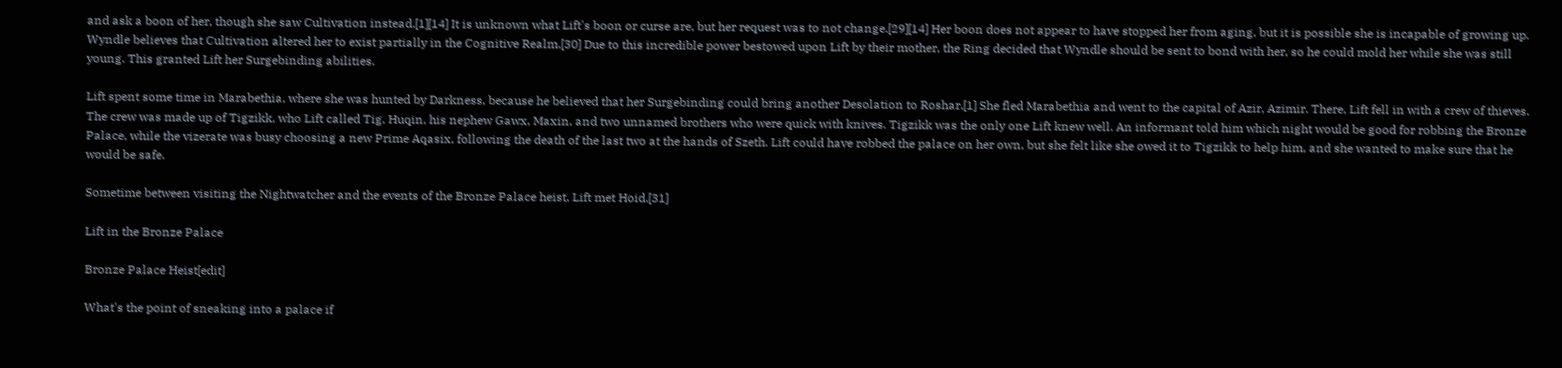and ask a boon of her, though she saw Cultivation instead.[1][14] It is unknown what Lift's boon or curse are, but her request was to not change.[29][14] Her boon does not appear to have stopped her from aging, but it is possible she is incapable of growing up. Wyndle believes that Cultivation altered her to exist partially in the Cognitive Realm.[30] Due to this incredible power bestowed upon Lift by their mother, the Ring decided that Wyndle should be sent to bond with her, so he could mold her while she was still young. This granted Lift her Surgebinding abilities.

Lift spent some time in Marabethia, where she was hunted by Darkness, because he believed that her Surgebinding could bring another Desolation to Roshar.[1] She fled Marabethia and went to the capital of Azir, Azimir. There, Lift fell in with a crew of thieves. The crew was made up of Tigzikk, who Lift called Tig, Huqin, his nephew Gawx, Maxin, and two unnamed brothers who were quick with knives. Tigzikk was the only one Lift knew well. An informant told him which night would be good for robbing the Bronze Palace, while the vizerate was busy choosing a new Prime Aqasix, following the death of the last two at the hands of Szeth. Lift could have robbed the palace on her own, but she felt like she owed it to Tigzikk to help him, and she wanted to make sure that he would be safe.

Sometime between visiting the Nightwatcher and the events of the Bronze Palace heist, Lift met Hoid.[31]

Lift in the Bronze Palace

Bronze Palace Heist[edit]

What's the point of sneaking into a palace if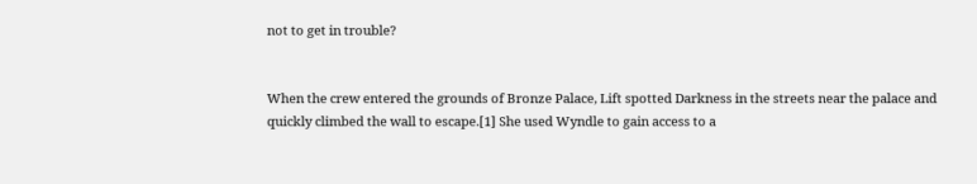not to get in trouble?


When the crew entered the grounds of Bronze Palace, Lift spotted Darkness in the streets near the palace and quickly climbed the wall to escape.[1] She used Wyndle to gain access to a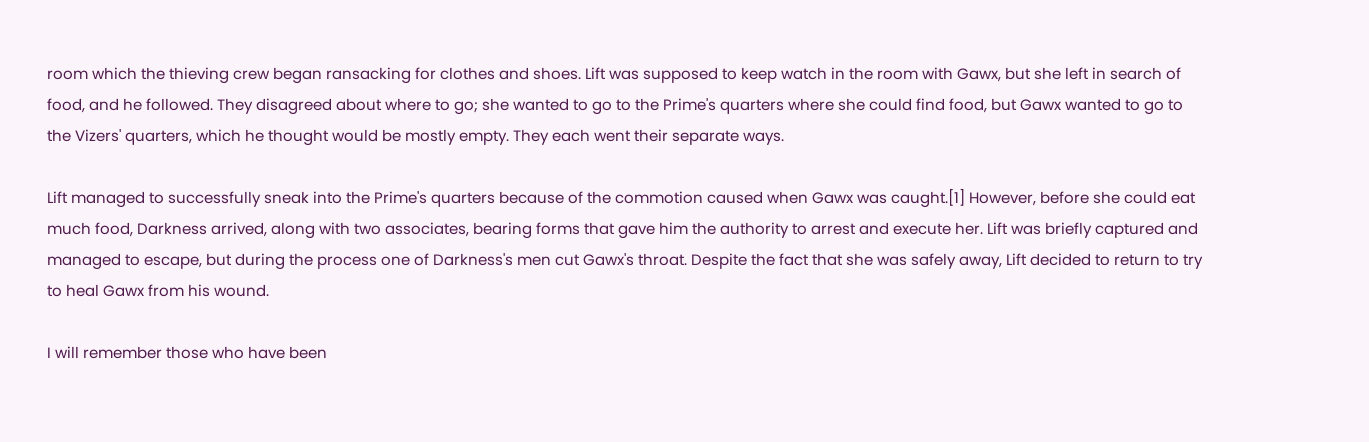room which the thieving crew began ransacking for clothes and shoes. Lift was supposed to keep watch in the room with Gawx, but she left in search of food, and he followed. They disagreed about where to go; she wanted to go to the Prime's quarters where she could find food, but Gawx wanted to go to the Vizers' quarters, which he thought would be mostly empty. They each went their separate ways.

Lift managed to successfully sneak into the Prime's quarters because of the commotion caused when Gawx was caught.[1] However, before she could eat much food, Darkness arrived, along with two associates, bearing forms that gave him the authority to arrest and execute her. Lift was briefly captured and managed to escape, but during the process one of Darkness's men cut Gawx's throat. Despite the fact that she was safely away, Lift decided to return to try to heal Gawx from his wound.

I will remember those who have been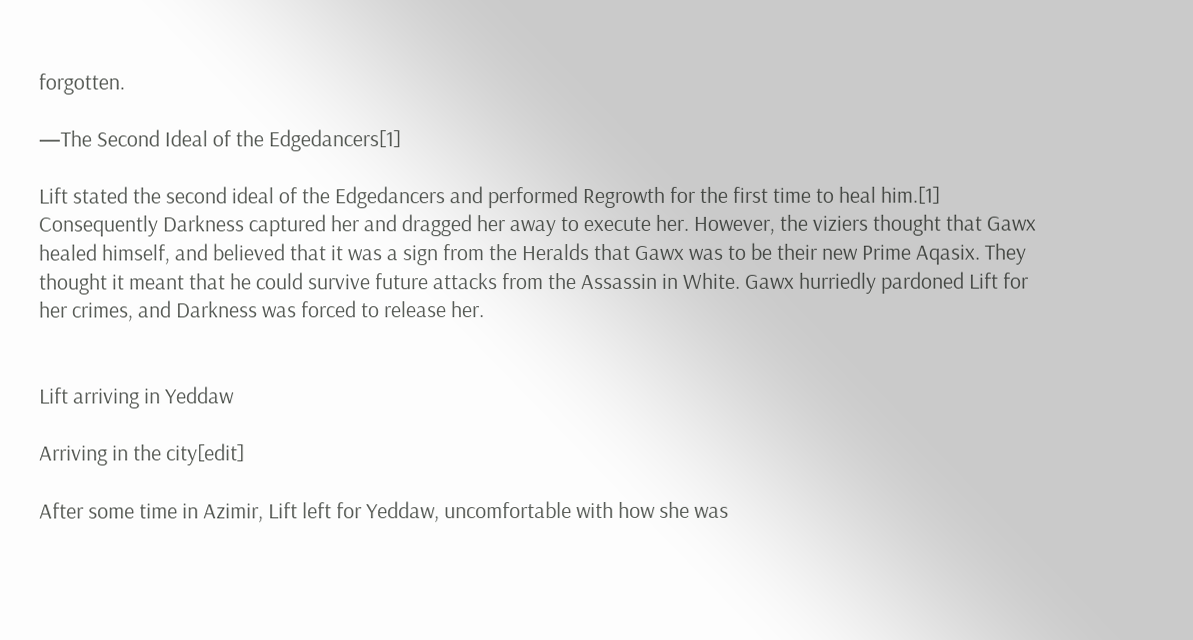forgotten.

—The Second Ideal of the Edgedancers[1]

Lift stated the second ideal of the Edgedancers and performed Regrowth for the first time to heal him.[1] Consequently Darkness captured her and dragged her away to execute her. However, the viziers thought that Gawx healed himself, and believed that it was a sign from the Heralds that Gawx was to be their new Prime Aqasix. They thought it meant that he could survive future attacks from the Assassin in White. Gawx hurriedly pardoned Lift for her crimes, and Darkness was forced to release her.


Lift arriving in Yeddaw

Arriving in the city[edit]

After some time in Azimir, Lift left for Yeddaw, uncomfortable with how she was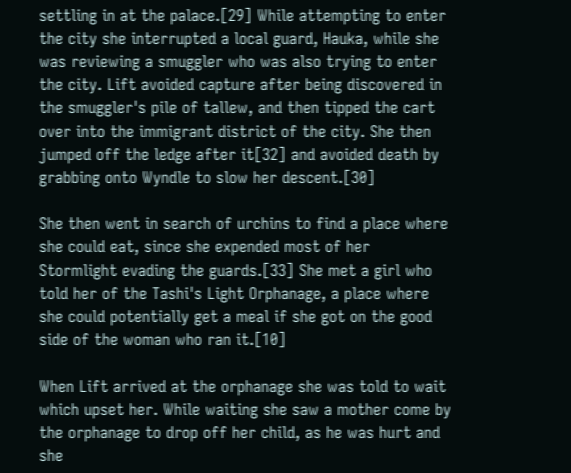settling in at the palace.[29] While attempting to enter the city she interrupted a local guard, Hauka, while she was reviewing a smuggler who was also trying to enter the city. Lift avoided capture after being discovered in the smuggler's pile of tallew, and then tipped the cart over into the immigrant district of the city. She then jumped off the ledge after it[32] and avoided death by grabbing onto Wyndle to slow her descent.[30]

She then went in search of urchins to find a place where she could eat, since she expended most of her Stormlight evading the guards.[33] She met a girl who told her of the Tashi's Light Orphanage, a place where she could potentially get a meal if she got on the good side of the woman who ran it.[10]

When Lift arrived at the orphanage she was told to wait which upset her. While waiting she saw a mother come by the orphanage to drop off her child, as he was hurt and she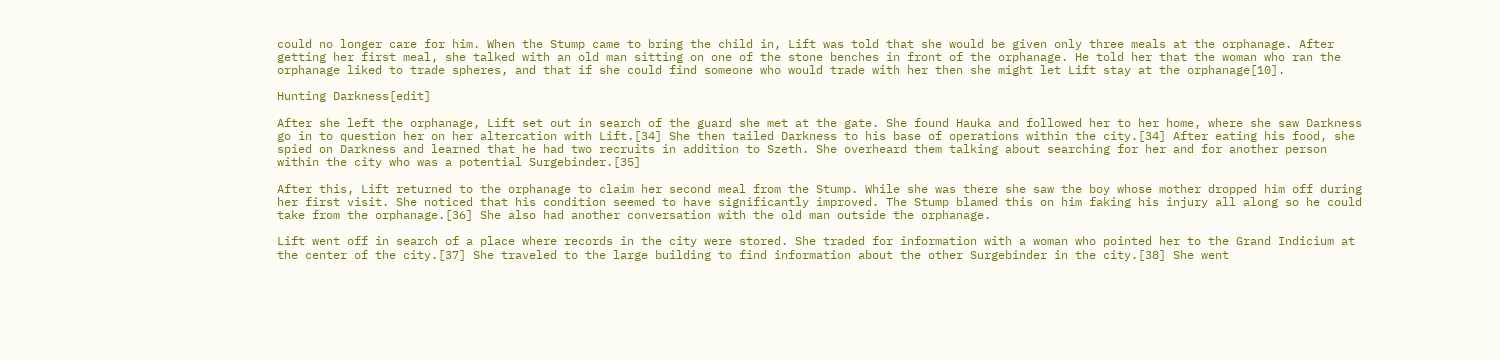could no longer care for him. When the Stump came to bring the child in, Lift was told that she would be given only three meals at the orphanage. After getting her first meal, she talked with an old man sitting on one of the stone benches in front of the orphanage. He told her that the woman who ran the orphanage liked to trade spheres, and that if she could find someone who would trade with her then she might let Lift stay at the orphanage[10].

Hunting Darkness[edit]

After she left the orphanage, Lift set out in search of the guard she met at the gate. She found Hauka and followed her to her home, where she saw Darkness go in to question her on her altercation with Lift.[34] She then tailed Darkness to his base of operations within the city.[34] After eating his food, she spied on Darkness and learned that he had two recruits in addition to Szeth. She overheard them talking about searching for her and for another person within the city who was a potential Surgebinder.[35]

After this, Lift returned to the orphanage to claim her second meal from the Stump. While she was there she saw the boy whose mother dropped him off during her first visit. She noticed that his condition seemed to have significantly improved. The Stump blamed this on him faking his injury all along so he could take from the orphanage.[36] She also had another conversation with the old man outside the orphanage.

Lift went off in search of a place where records in the city were stored. She traded for information with a woman who pointed her to the Grand Indicium at the center of the city.[37] She traveled to the large building to find information about the other Surgebinder in the city.[38] She went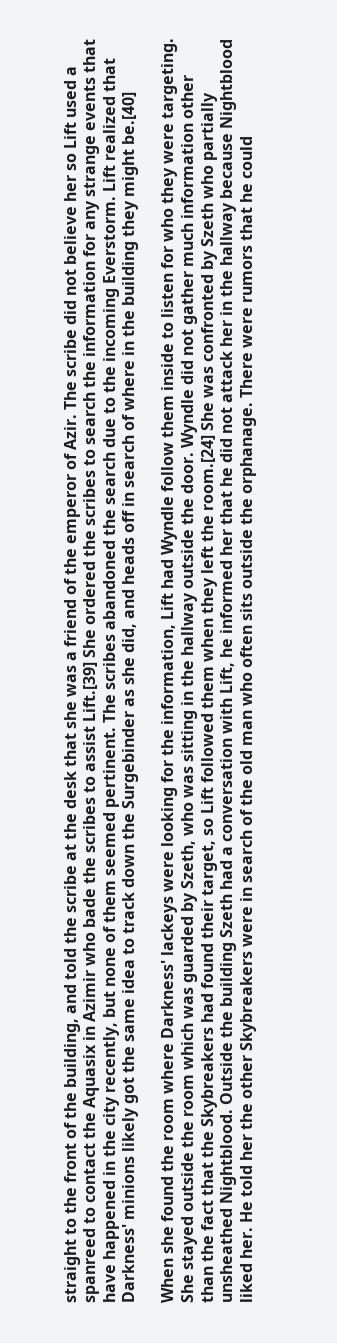straight to the front of the building, and told the scribe at the desk that she was a friend of the emperor of Azir. The scribe did not believe her so Lift used a spanreed to contact the Aquasix in Azimir who bade the scribes to assist Lift.[39] She ordered the scribes to search the information for any strange events that have happened in the city recently, but none of them seemed pertinent. The scribes abandoned the search due to the incoming Everstorm. Lift realized that Darkness' minions likely got the same idea to track down the Surgebinder as she did, and heads off in search of where in the building they might be.[40]

When she found the room where Darkness' lackeys were looking for the information, Lift had Wyndle follow them inside to listen for who they were targeting. She stayed outside the room which was guarded by Szeth, who was sitting in the hallway outside the door. Wyndle did not gather much information other than the fact that the Skybreakers had found their target, so Lift followed them when they left the room.[24] She was confronted by Szeth who partially unsheathed Nightblood. Outside the building Szeth had a conversation with Lift, he informed her that he did not attack her in the hallway because Nightblood liked her. He told her the other Skybreakers were in search of the old man who often sits outside the orphanage. There were rumors that he could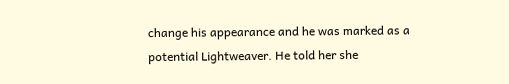change his appearance and he was marked as a potential Lightweaver. He told her she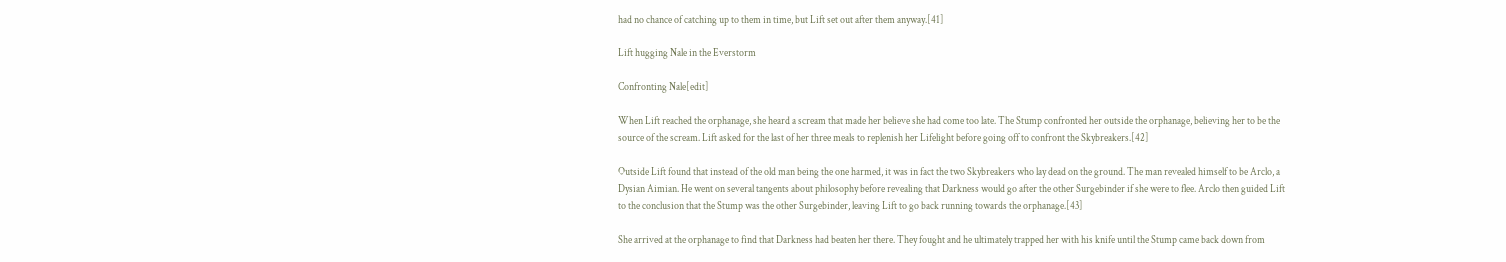had no chance of catching up to them in time, but Lift set out after them anyway.[41]

Lift hugging Nale in the Everstorm

Confronting Nale[edit]

When Lift reached the orphanage, she heard a scream that made her believe she had come too late. The Stump confronted her outside the orphanage, believing her to be the source of the scream. Lift asked for the last of her three meals to replenish her Lifelight before going off to confront the Skybreakers.[42]

Outside Lift found that instead of the old man being the one harmed, it was in fact the two Skybreakers who lay dead on the ground. The man revealed himself to be Arclo, a Dysian Aimian. He went on several tangents about philosophy before revealing that Darkness would go after the other Surgebinder if she were to flee. Arclo then guided Lift to the conclusion that the Stump was the other Surgebinder, leaving Lift to go back running towards the orphanage.[43]

She arrived at the orphanage to find that Darkness had beaten her there. They fought and he ultimately trapped her with his knife until the Stump came back down from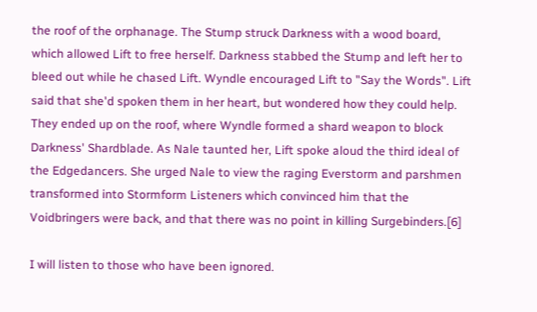the roof of the orphanage. The Stump struck Darkness with a wood board, which allowed Lift to free herself. Darkness stabbed the Stump and left her to bleed out while he chased Lift. Wyndle encouraged Lift to "Say the Words". Lift said that she'd spoken them in her heart, but wondered how they could help. They ended up on the roof, where Wyndle formed a shard weapon to block Darkness' Shardblade. As Nale taunted her, Lift spoke aloud the third ideal of the Edgedancers. She urged Nale to view the raging Everstorm and parshmen transformed into Stormform Listeners which convinced him that the Voidbringers were back, and that there was no point in killing Surgebinders.[6]

I will listen to those who have been ignored.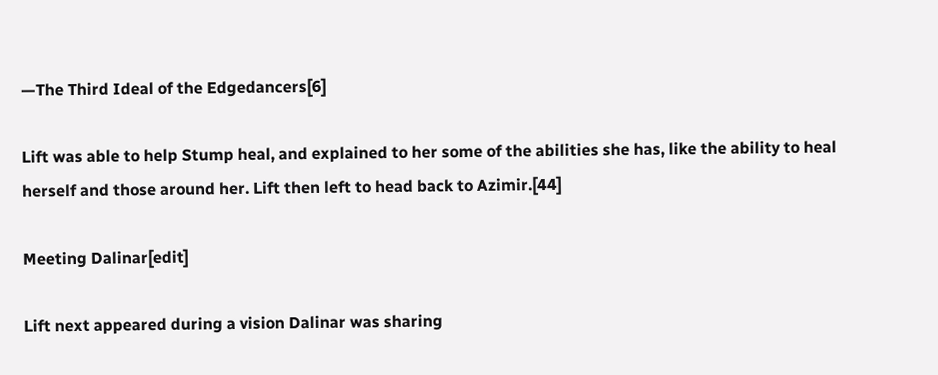—The Third Ideal of the Edgedancers[6]

Lift was able to help Stump heal, and explained to her some of the abilities she has, like the ability to heal herself and those around her. Lift then left to head back to Azimir.[44]

Meeting Dalinar[edit]

Lift next appeared during a vision Dalinar was sharing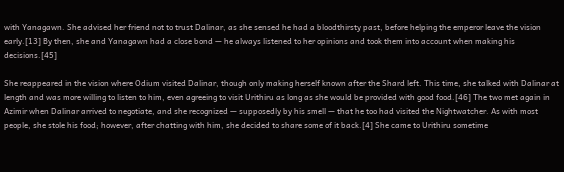with Yanagawn. She advised her friend not to trust Dalinar, as she sensed he had a bloodthirsty past, before helping the emperor leave the vision early.[13] By then, she and Yanagawn had a close bond — he always listened to her opinions and took them into account when making his decisions.[45]

She reappeared in the vision where Odium visited Dalinar, though only making herself known after the Shard left. This time, she talked with Dalinar at length and was more willing to listen to him, even agreeing to visit Urithiru as long as she would be provided with good food.[46] The two met again in Azimir when Dalinar arrived to negotiate, and she recognized — supposedly by his smell — that he too had visited the Nightwatcher. As with most people, she stole his food; however, after chatting with him, she decided to share some of it back.[4] She came to Urithiru sometime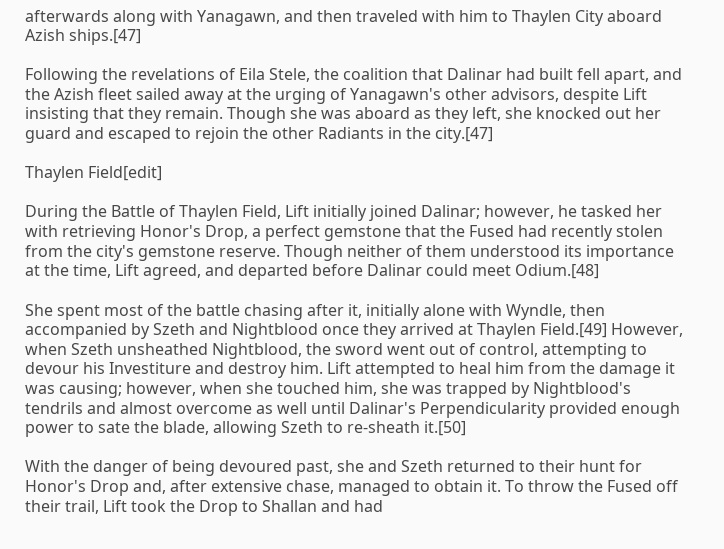afterwards along with Yanagawn, and then traveled with him to Thaylen City aboard Azish ships.[47]

Following the revelations of Eila Stele, the coalition that Dalinar had built fell apart, and the Azish fleet sailed away at the urging of Yanagawn's other advisors, despite Lift insisting that they remain. Though she was aboard as they left, she knocked out her guard and escaped to rejoin the other Radiants in the city.[47]

Thaylen Field[edit]

During the Battle of Thaylen Field, Lift initially joined Dalinar; however, he tasked her with retrieving Honor's Drop, a perfect gemstone that the Fused had recently stolen from the city's gemstone reserve. Though neither of them understood its importance at the time, Lift agreed, and departed before Dalinar could meet Odium.[48]

She spent most of the battle chasing after it, initially alone with Wyndle, then accompanied by Szeth and Nightblood once they arrived at Thaylen Field.[49] However, when Szeth unsheathed Nightblood, the sword went out of control, attempting to devour his Investiture and destroy him. Lift attempted to heal him from the damage it was causing; however, when she touched him, she was trapped by Nightblood's tendrils and almost overcome as well until Dalinar's Perpendicularity provided enough power to sate the blade, allowing Szeth to re-sheath it.[50]

With the danger of being devoured past, she and Szeth returned to their hunt for Honor's Drop and, after extensive chase, managed to obtain it. To throw the Fused off their trail, Lift took the Drop to Shallan and had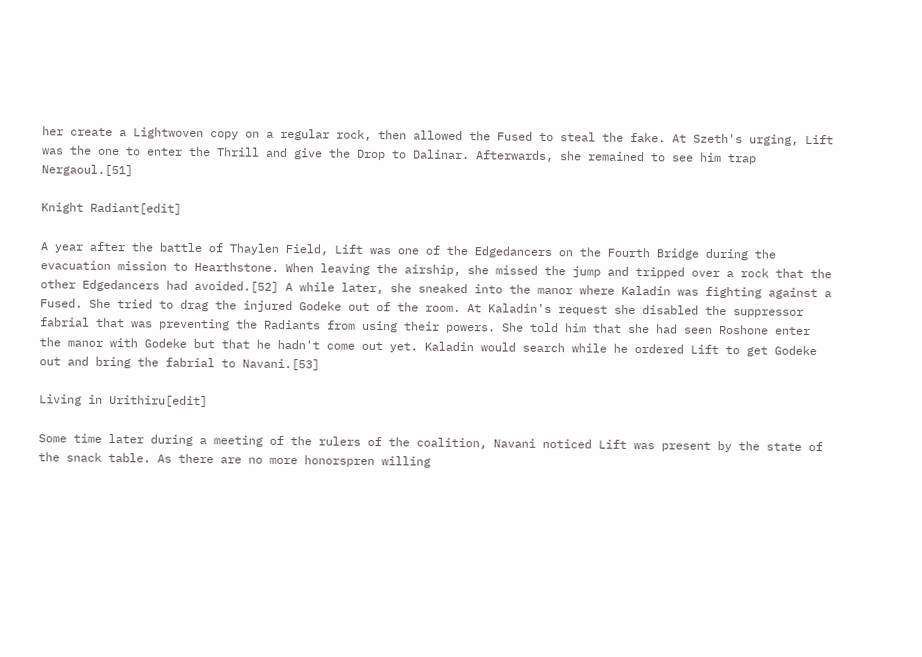her create a Lightwoven copy on a regular rock, then allowed the Fused to steal the fake. At Szeth's urging, Lift was the one to enter the Thrill and give the Drop to Dalinar. Afterwards, she remained to see him trap Nergaoul.[51]

Knight Radiant[edit]

A year after the battle of Thaylen Field, Lift was one of the Edgedancers on the Fourth Bridge during the evacuation mission to Hearthstone. When leaving the airship, she missed the jump and tripped over a rock that the other Edgedancers had avoided.[52] A while later, she sneaked into the manor where Kaladin was fighting against a Fused. She tried to drag the injured Godeke out of the room. At Kaladin's request she disabled the suppressor fabrial that was preventing the Radiants from using their powers. She told him that she had seen Roshone enter the manor with Godeke but that he hadn't come out yet. Kaladin would search while he ordered Lift to get Godeke out and bring the fabrial to Navani.[53]

Living in Urithiru[edit]

Some time later during a meeting of the rulers of the coalition, Navani noticed Lift was present by the state of the snack table. As there are no more honorspren willing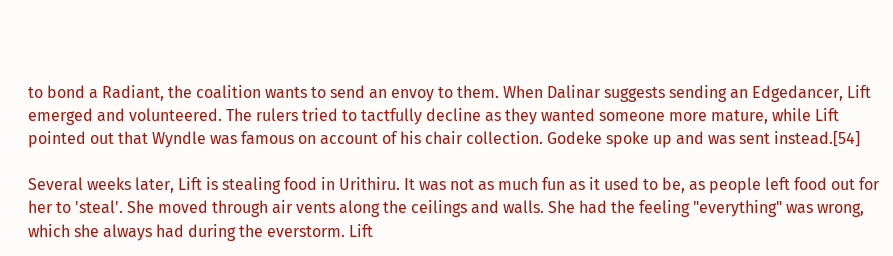to bond a Radiant, the coalition wants to send an envoy to them. When Dalinar suggests sending an Edgedancer, Lift emerged and volunteered. The rulers tried to tactfully decline as they wanted someone more mature, while Lift pointed out that Wyndle was famous on account of his chair collection. Godeke spoke up and was sent instead.[54]

Several weeks later, Lift is stealing food in Urithiru. It was not as much fun as it used to be, as people left food out for her to 'steal'. She moved through air vents along the ceilings and walls. She had the feeling "everything" was wrong, which she always had during the everstorm. Lift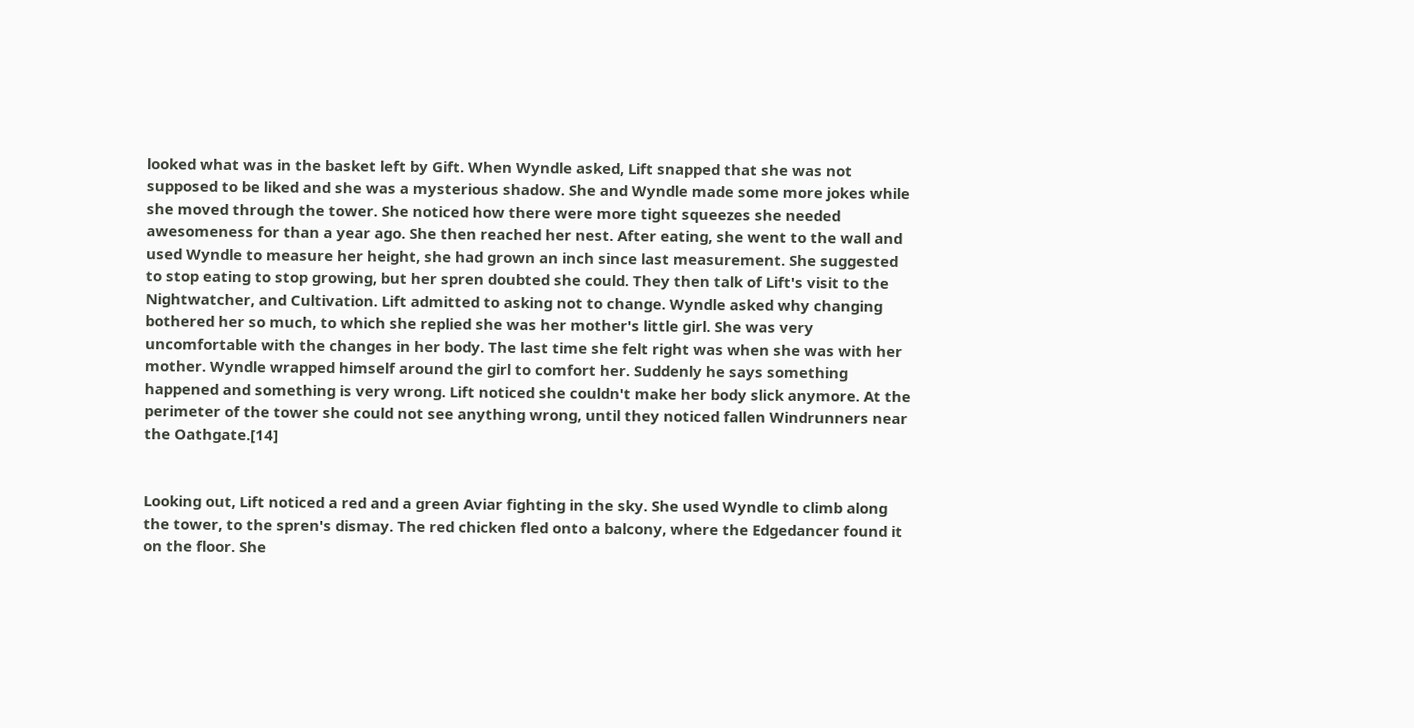looked what was in the basket left by Gift. When Wyndle asked, Lift snapped that she was not supposed to be liked and she was a mysterious shadow. She and Wyndle made some more jokes while she moved through the tower. She noticed how there were more tight squeezes she needed awesomeness for than a year ago. She then reached her nest. After eating, she went to the wall and used Wyndle to measure her height, she had grown an inch since last measurement. She suggested to stop eating to stop growing, but her spren doubted she could. They then talk of Lift's visit to the Nightwatcher, and Cultivation. Lift admitted to asking not to change. Wyndle asked why changing bothered her so much, to which she replied she was her mother's little girl. She was very uncomfortable with the changes in her body. The last time she felt right was when she was with her mother. Wyndle wrapped himself around the girl to comfort her. Suddenly he says something happened and something is very wrong. Lift noticed she couldn't make her body slick anymore. At the perimeter of the tower she could not see anything wrong, until they noticed fallen Windrunners near the Oathgate.[14]


Looking out, Lift noticed a red and a green Aviar fighting in the sky. She used Wyndle to climb along the tower, to the spren's dismay. The red chicken fled onto a balcony, where the Edgedancer found it on the floor. She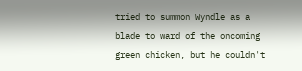tried to summon Wyndle as a blade to ward of the oncoming green chicken, but he couldn't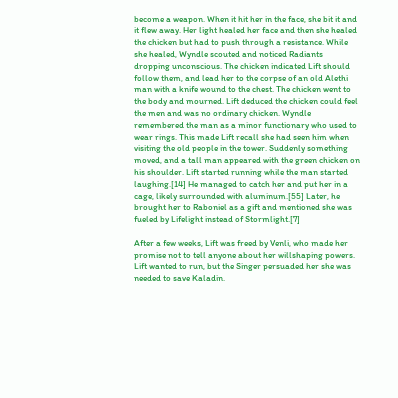become a weapon. When it hit her in the face, she bit it and it flew away. Her light healed her face and then she healed the chicken but had to push through a resistance. While she healed, Wyndle scouted and noticed Radiants dropping unconscious. The chicken indicated Lift should follow them, and lead her to the corpse of an old Alethi man with a knife wound to the chest. The chicken went to the body and mourned. Lift deduced the chicken could feel the men and was no ordinary chicken. Wyndle remembered the man as a minor functionary who used to wear rings. This made Lift recall she had seen him when visiting the old people in the tower. Suddenly something moved, and a tall man appeared with the green chicken on his shoulder. Lift started running while the man started laughing.[14] He managed to catch her and put her in a cage, likely surrounded with aluminum.[55] Later, he brought her to Raboniel as a gift and mentioned she was fueled by Lifelight instead of Stormlight.[7]

After a few weeks, Lift was freed by Venli, who made her promise not to tell anyone about her willshaping powers. Lift wanted to run, but the Singer persuaded her she was needed to save Kaladin.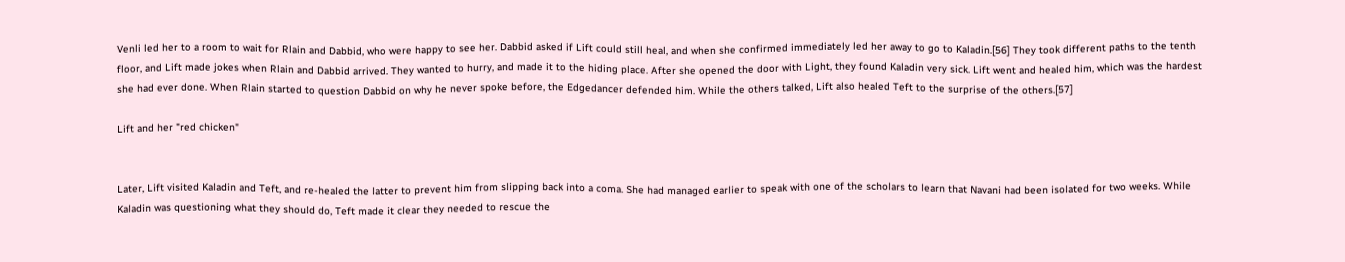Venli led her to a room to wait for Rlain and Dabbid, who were happy to see her. Dabbid asked if Lift could still heal, and when she confirmed immediately led her away to go to Kaladin.[56] They took different paths to the tenth floor, and Lift made jokes when Rlain and Dabbid arrived. They wanted to hurry, and made it to the hiding place. After she opened the door with Light, they found Kaladin very sick. Lift went and healed him, which was the hardest she had ever done. When Rlain started to question Dabbid on why he never spoke before, the Edgedancer defended him. While the others talked, Lift also healed Teft to the surprise of the others.[57]

Lift and her "red chicken"


Later, Lift visited Kaladin and Teft, and re-healed the latter to prevent him from slipping back into a coma. She had managed earlier to speak with one of the scholars to learn that Navani had been isolated for two weeks. While Kaladin was questioning what they should do, Teft made it clear they needed to rescue the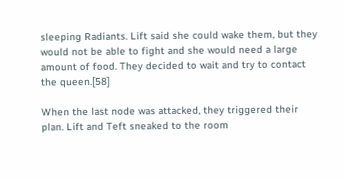sleeping Radiants. Lift said she could wake them, but they would not be able to fight and she would need a large amount of food. They decided to wait and try to contact the queen.[58]

When the last node was attacked, they triggered their plan. Lift and Teft sneaked to the room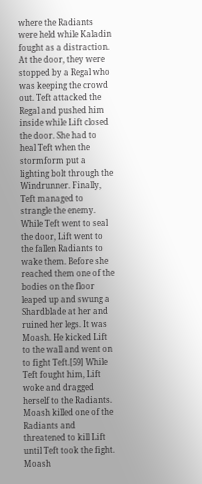where the Radiants were held while Kaladin fought as a distraction. At the door, they were stopped by a Regal who was keeping the crowd out. Teft attacked the Regal and pushed him inside while Lift closed the door. She had to heal Teft when the stormform put a lighting bolt through the Windrunner. Finally, Teft managed to strangle the enemy. While Teft went to seal the door, Lift went to the fallen Radiants to wake them. Before she reached them one of the bodies on the floor leaped up and swung a Shardblade at her and ruined her legs. It was Moash. He kicked Lift to the wall and went on to fight Teft.[59] While Teft fought him, Lift woke and dragged herself to the Radiants. Moash killed one of the Radiants and threatened to kill Lift until Teft took the fight. Moash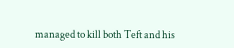managed to kill both Teft and his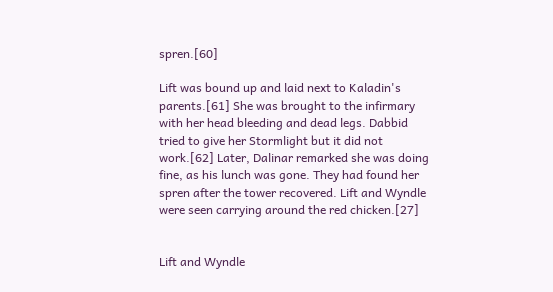spren.[60]

Lift was bound up and laid next to Kaladin's parents.[61] She was brought to the infirmary with her head bleeding and dead legs. Dabbid tried to give her Stormlight but it did not work.[62] Later, Dalinar remarked she was doing fine, as his lunch was gone. They had found her spren after the tower recovered. Lift and Wyndle were seen carrying around the red chicken.[27]


Lift and Wyndle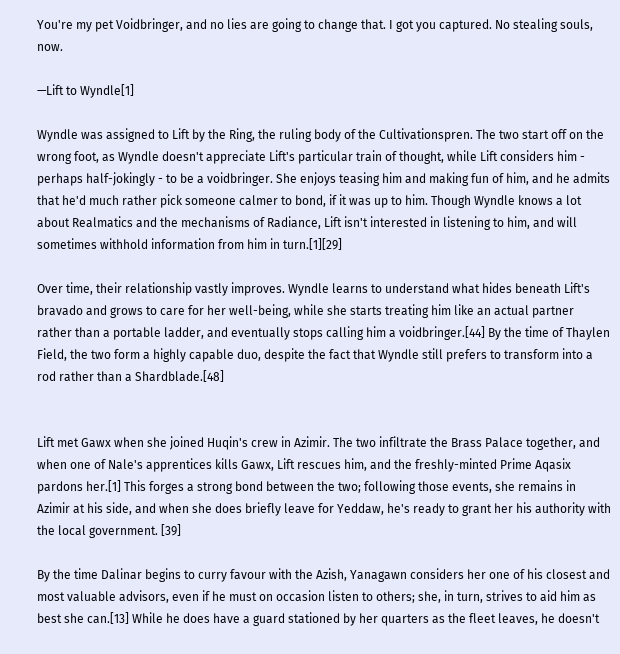You're my pet Voidbringer, and no lies are going to change that. I got you captured. No stealing souls, now.

—Lift to Wyndle[1]

Wyndle was assigned to Lift by the Ring, the ruling body of the Cultivationspren. The two start off on the wrong foot, as Wyndle doesn't appreciate Lift's particular train of thought, while Lift considers him - perhaps half-jokingly - to be a voidbringer. She enjoys teasing him and making fun of him, and he admits that he'd much rather pick someone calmer to bond, if it was up to him. Though Wyndle knows a lot about Realmatics and the mechanisms of Radiance, Lift isn't interested in listening to him, and will sometimes withhold information from him in turn.[1][29]

Over time, their relationship vastly improves. Wyndle learns to understand what hides beneath Lift's bravado and grows to care for her well-being, while she starts treating him like an actual partner rather than a portable ladder, and eventually stops calling him a voidbringer.[44] By the time of Thaylen Field, the two form a highly capable duo, despite the fact that Wyndle still prefers to transform into a rod rather than a Shardblade.[48]


Lift met Gawx when she joined Huqin's crew in Azimir. The two infiltrate the Brass Palace together, and when one of Nale's apprentices kills Gawx, Lift rescues him, and the freshly-minted Prime Aqasix pardons her.[1] This forges a strong bond between the two; following those events, she remains in Azimir at his side, and when she does briefly leave for Yeddaw, he's ready to grant her his authority with the local government. [39]

By the time Dalinar begins to curry favour with the Azish, Yanagawn considers her one of his closest and most valuable advisors, even if he must on occasion listen to others; she, in turn, strives to aid him as best she can.[13] While he does have a guard stationed by her quarters as the fleet leaves, he doesn't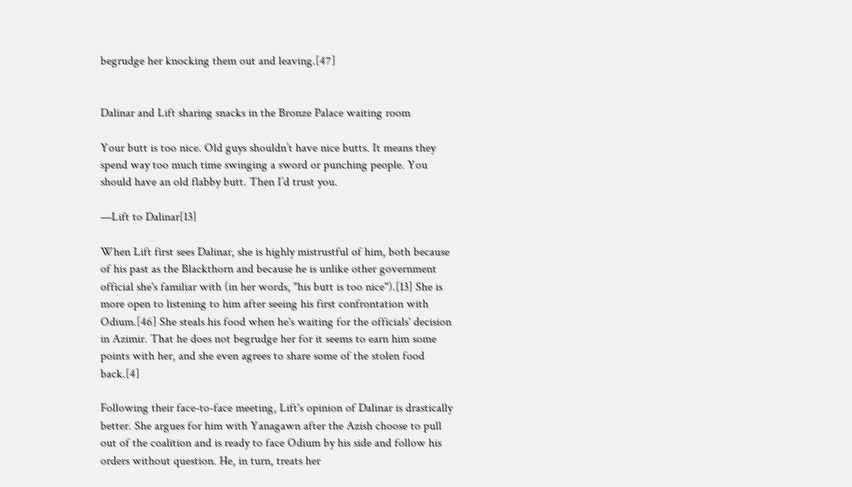begrudge her knocking them out and leaving.[47]


Dalinar and Lift sharing snacks in the Bronze Palace waiting room

Your butt is too nice. Old guys shouldn’t have nice butts. It means they spend way too much time swinging a sword or punching people. You should have an old flabby butt. Then I’d trust you.

—Lift to Dalinar[13]

When Lift first sees Dalinar, she is highly mistrustful of him, both because of his past as the Blackthorn and because he is unlike other government official she's familiar with (in her words, "his butt is too nice").[13] She is more open to listening to him after seeing his first confrontation with Odium.[46] She steals his food when he's waiting for the officials' decision in Azimir. That he does not begrudge her for it seems to earn him some points with her, and she even agrees to share some of the stolen food back.[4]

Following their face-to-face meeting, Lift's opinion of Dalinar is drastically better. She argues for him with Yanagawn after the Azish choose to pull out of the coalition and is ready to face Odium by his side and follow his orders without question. He, in turn, treats her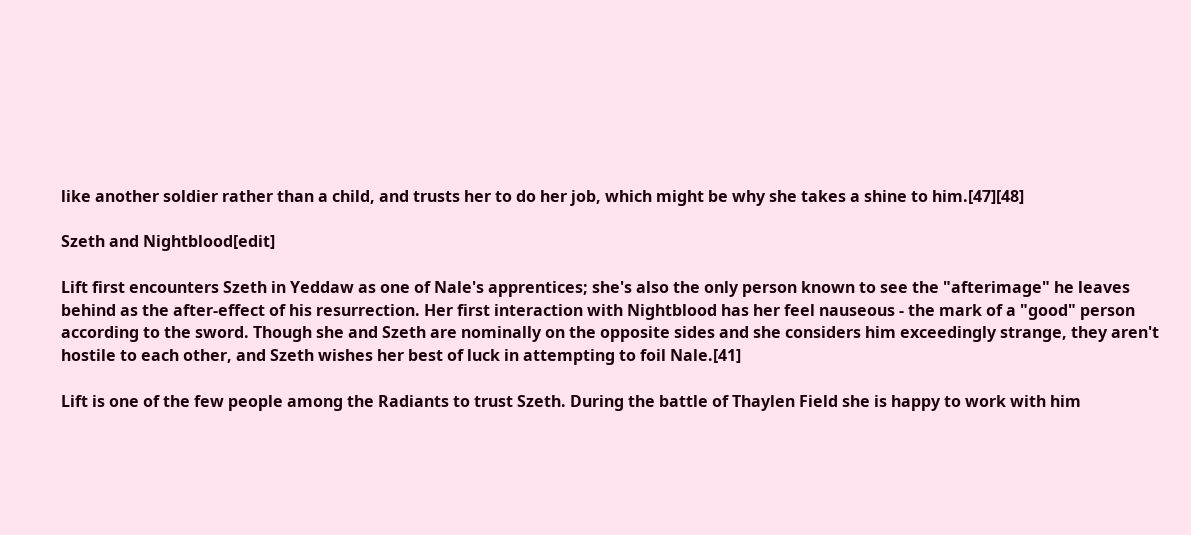like another soldier rather than a child, and trusts her to do her job, which might be why she takes a shine to him.[47][48]

Szeth and Nightblood[edit]

Lift first encounters Szeth in Yeddaw as one of Nale's apprentices; she's also the only person known to see the "afterimage" he leaves behind as the after-effect of his resurrection. Her first interaction with Nightblood has her feel nauseous - the mark of a "good" person according to the sword. Though she and Szeth are nominally on the opposite sides and she considers him exceedingly strange, they aren't hostile to each other, and Szeth wishes her best of luck in attempting to foil Nale.[41]

Lift is one of the few people among the Radiants to trust Szeth. During the battle of Thaylen Field she is happy to work with him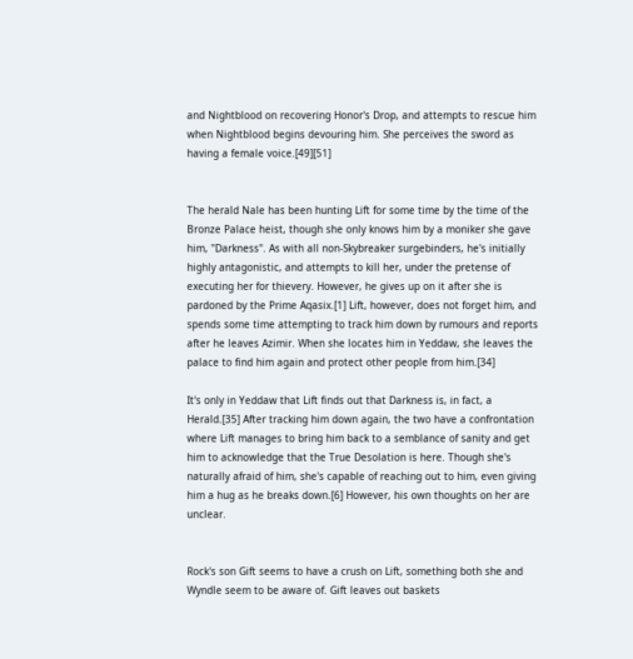and Nightblood on recovering Honor's Drop, and attempts to rescue him when Nightblood begins devouring him. She perceives the sword as having a female voice.[49][51]


The herald Nale has been hunting Lift for some time by the time of the Bronze Palace heist, though she only knows him by a moniker she gave him, "Darkness". As with all non-Skybreaker surgebinders, he's initially highly antagonistic, and attempts to kill her, under the pretense of executing her for thievery. However, he gives up on it after she is pardoned by the Prime Aqasix.[1] Lift, however, does not forget him, and spends some time attempting to track him down by rumours and reports after he leaves Azimir. When she locates him in Yeddaw, she leaves the palace to find him again and protect other people from him.[34]

It's only in Yeddaw that Lift finds out that Darkness is, in fact, a Herald.[35] After tracking him down again, the two have a confrontation where Lift manages to bring him back to a semblance of sanity and get him to acknowledge that the True Desolation is here. Though she's naturally afraid of him, she's capable of reaching out to him, even giving him a hug as he breaks down.[6] However, his own thoughts on her are unclear.


Rock's son Gift seems to have a crush on Lift, something both she and Wyndle seem to be aware of. Gift leaves out baskets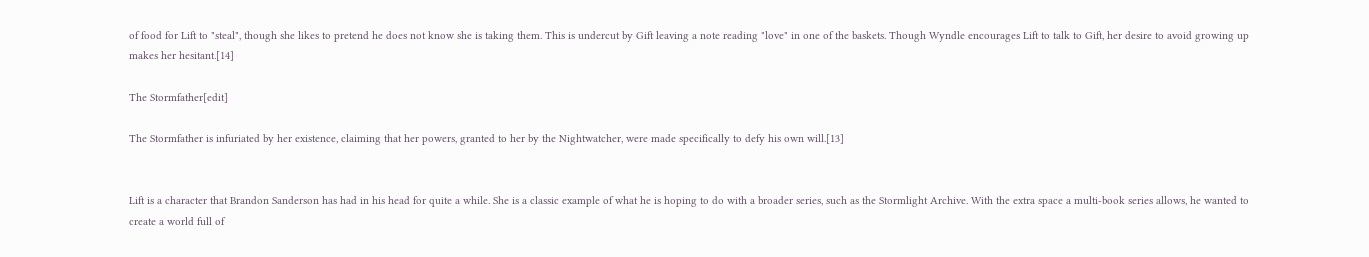of food for Lift to "steal", though she likes to pretend he does not know she is taking them. This is undercut by Gift leaving a note reading "love" in one of the baskets. Though Wyndle encourages Lift to talk to Gift, her desire to avoid growing up makes her hesitant.[14]

The Stormfather[edit]

The Stormfather is infuriated by her existence, claiming that her powers, granted to her by the Nightwatcher, were made specifically to defy his own will.[13]


Lift is a character that Brandon Sanderson has had in his head for quite a while. She is a classic example of what he is hoping to do with a broader series, such as the Stormlight Archive. With the extra space a multi-book series allows, he wanted to create a world full of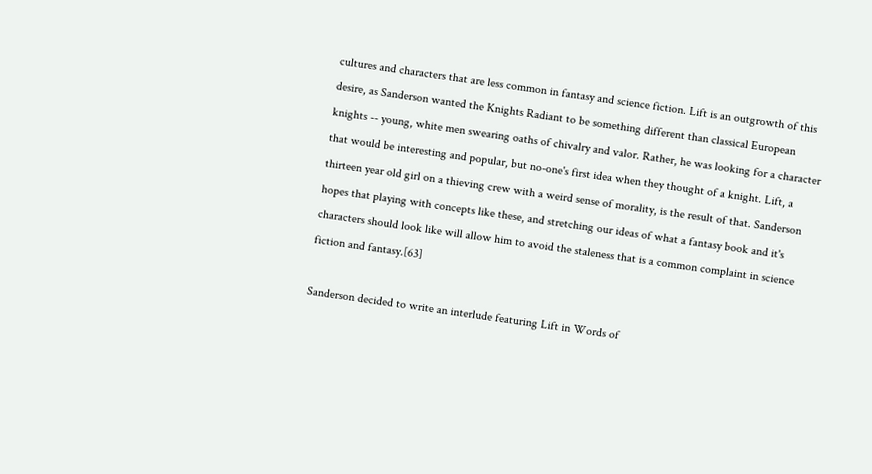cultures and characters that are less common in fantasy and science fiction. Lift is an outgrowth of this desire, as Sanderson wanted the Knights Radiant to be something different than classical European knights -- young, white men swearing oaths of chivalry and valor. Rather, he was looking for a character that would be interesting and popular, but no-one's first idea when they thought of a knight. Lift, a thirteen year old girl on a thieving crew with a weird sense of morality, is the result of that. Sanderson hopes that playing with concepts like these, and stretching our ideas of what a fantasy book and it's characters should look like will allow him to avoid the staleness that is a common complaint in science fiction and fantasy.[63]

Sanderson decided to write an interlude featuring Lift in Words of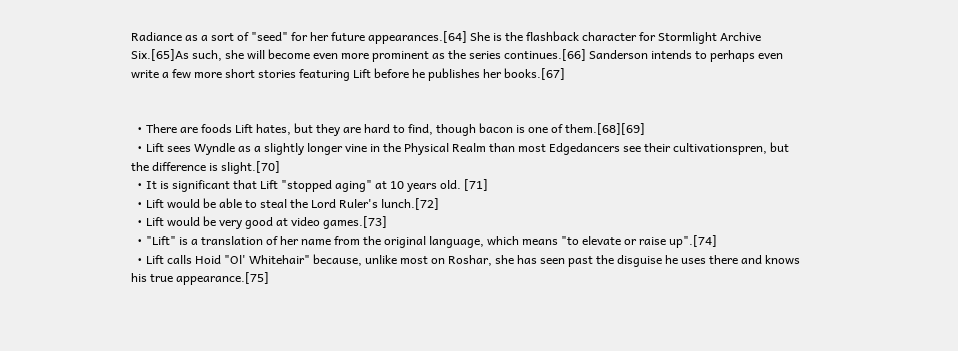Radiance as a sort of "seed" for her future appearances.[64] She is the flashback character for Stormlight Archive Six.[65]As such, she will become even more prominent as the series continues.[66] Sanderson intends to perhaps even write a few more short stories featuring Lift before he publishes her books.[67]


  • There are foods Lift hates, but they are hard to find, though bacon is one of them.[68][69]
  • Lift sees Wyndle as a slightly longer vine in the Physical Realm than most Edgedancers see their cultivationspren, but the difference is slight.[70]
  • It is significant that Lift "stopped aging" at 10 years old. [71]
  • Lift would be able to steal the Lord Ruler's lunch.[72]
  • Lift would be very good at video games.[73]
  • "Lift" is a translation of her name from the original language, which means "to elevate or raise up".[74]
  • Lift calls Hoid "Ol' Whitehair" because, unlike most on Roshar, she has seen past the disguise he uses there and knows his true appearance.[75]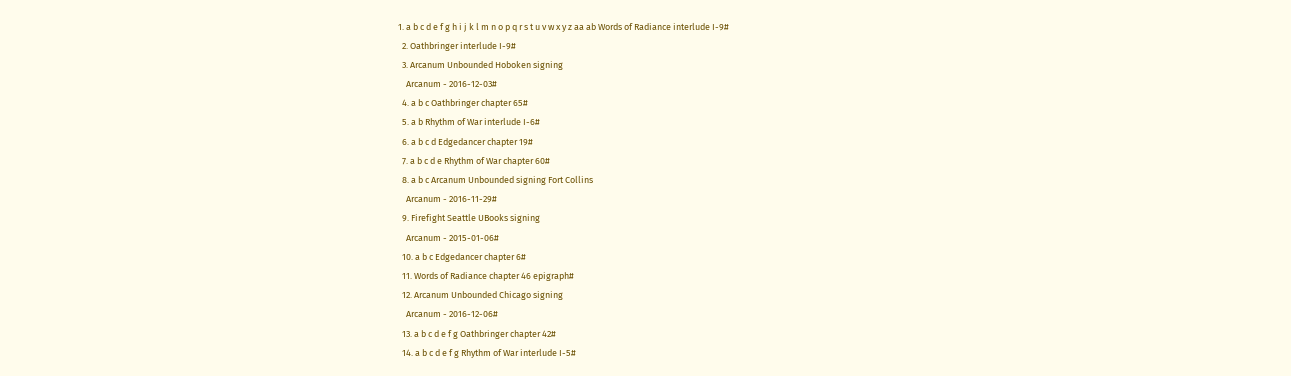1. a b c d e f g h i j k l m n o p q r s t u v w x y z aa ab Words of Radiance interlude I-9#
  2. Oathbringer interlude I-9#
  3. Arcanum Unbounded Hoboken signing
    Arcanum - 2016-12-03#
  4. a b c Oathbringer chapter 65#
  5. a b Rhythm of War interlude I-6#
  6. a b c d Edgedancer chapter 19#
  7. a b c d e Rhythm of War chapter 60#
  8. a b c Arcanum Unbounded signing Fort Collins
    Arcanum - 2016-11-29#
  9. Firefight Seattle UBooks signing
    Arcanum - 2015-01-06#
  10. a b c Edgedancer chapter 6#
  11. Words of Radiance chapter 46 epigraph#
  12. Arcanum Unbounded Chicago signing
    Arcanum - 2016-12-06#
  13. a b c d e f g Oathbringer chapter 42#
  14. a b c d e f g Rhythm of War interlude I-5#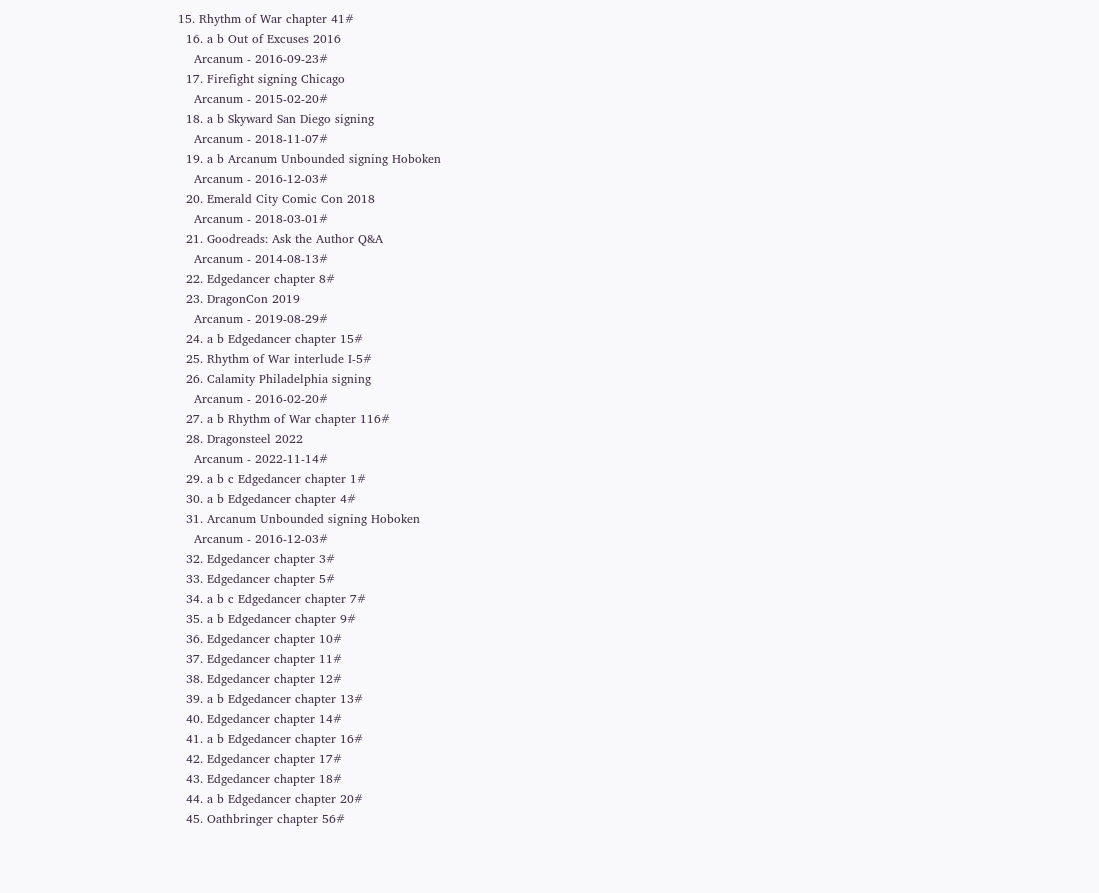15. Rhythm of War chapter 41#
  16. a b Out of Excuses 2016
    Arcanum - 2016-09-23#
  17. Firefight signing Chicago
    Arcanum - 2015-02-20#
  18. a b Skyward San Diego signing
    Arcanum - 2018-11-07#
  19. a b Arcanum Unbounded signing Hoboken
    Arcanum - 2016-12-03#
  20. Emerald City Comic Con 2018
    Arcanum - 2018-03-01#
  21. Goodreads: Ask the Author Q&A
    Arcanum - 2014-08-13#
  22. Edgedancer chapter 8#
  23. DragonCon 2019
    Arcanum - 2019-08-29#
  24. a b Edgedancer chapter 15#
  25. Rhythm of War interlude I-5#
  26. Calamity Philadelphia signing
    Arcanum - 2016-02-20#
  27. a b Rhythm of War chapter 116#
  28. Dragonsteel 2022
    Arcanum - 2022-11-14#
  29. a b c Edgedancer chapter 1#
  30. a b Edgedancer chapter 4#
  31. Arcanum Unbounded signing Hoboken
    Arcanum - 2016-12-03#
  32. Edgedancer chapter 3#
  33. Edgedancer chapter 5#
  34. a b c Edgedancer chapter 7#
  35. a b Edgedancer chapter 9#
  36. Edgedancer chapter 10#
  37. Edgedancer chapter 11#
  38. Edgedancer chapter 12#
  39. a b Edgedancer chapter 13#
  40. Edgedancer chapter 14#
  41. a b Edgedancer chapter 16#
  42. Edgedancer chapter 17#
  43. Edgedancer chapter 18#
  44. a b Edgedancer chapter 20#
  45. Oathbringer chapter 56#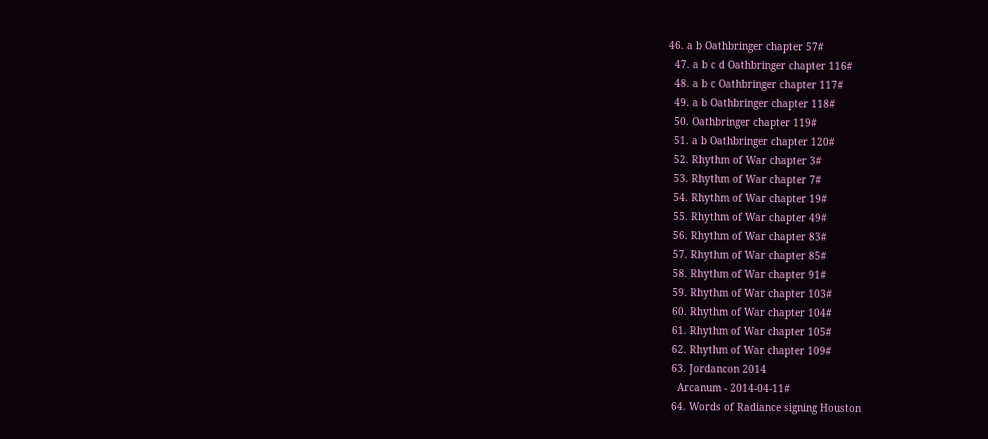46. a b Oathbringer chapter 57#
  47. a b c d Oathbringer chapter 116#
  48. a b c Oathbringer chapter 117#
  49. a b Oathbringer chapter 118#
  50. Oathbringer chapter 119#
  51. a b Oathbringer chapter 120#
  52. Rhythm of War chapter 3#
  53. Rhythm of War chapter 7#
  54. Rhythm of War chapter 19#
  55. Rhythm of War chapter 49#
  56. Rhythm of War chapter 83#
  57. Rhythm of War chapter 85#
  58. Rhythm of War chapter 91#
  59. Rhythm of War chapter 103#
  60. Rhythm of War chapter 104#
  61. Rhythm of War chapter 105#
  62. Rhythm of War chapter 109#
  63. Jordancon 2014
    Arcanum - 2014-04-11#
  64. Words of Radiance signing Houston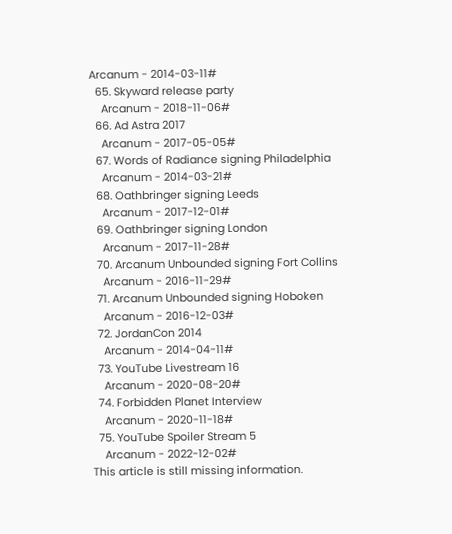Arcanum - 2014-03-11#
  65. Skyward release party
    Arcanum - 2018-11-06#
  66. Ad Astra 2017
    Arcanum - 2017-05-05#
  67. Words of Radiance signing Philadelphia
    Arcanum - 2014-03-21#
  68. Oathbringer signing Leeds
    Arcanum - 2017-12-01#
  69. Oathbringer signing London
    Arcanum - 2017-11-28#
  70. Arcanum Unbounded signing Fort Collins
    Arcanum - 2016-11-29#
  71. Arcanum Unbounded signing Hoboken
    Arcanum - 2016-12-03#
  72. JordanCon 2014
    Arcanum - 2014-04-11#
  73. YouTube Livestream 16
    Arcanum - 2020-08-20#
  74. Forbidden Planet Interview
    Arcanum - 2020-11-18#
  75. YouTube Spoiler Stream 5
    Arcanum - 2022-12-02#
This article is still missing information.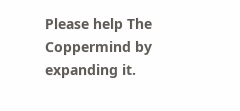Please help The Coppermind by expanding it.